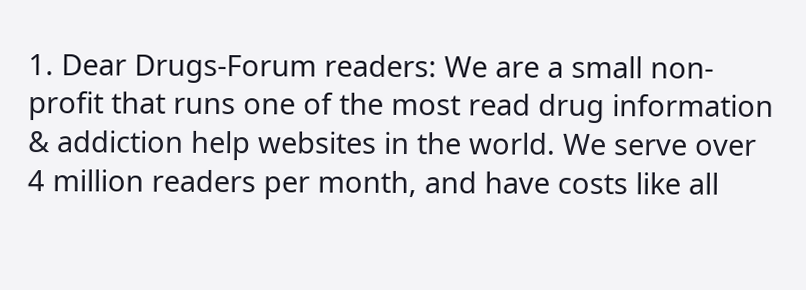1. Dear Drugs-Forum readers: We are a small non-profit that runs one of the most read drug information & addiction help websites in the world. We serve over 4 million readers per month, and have costs like all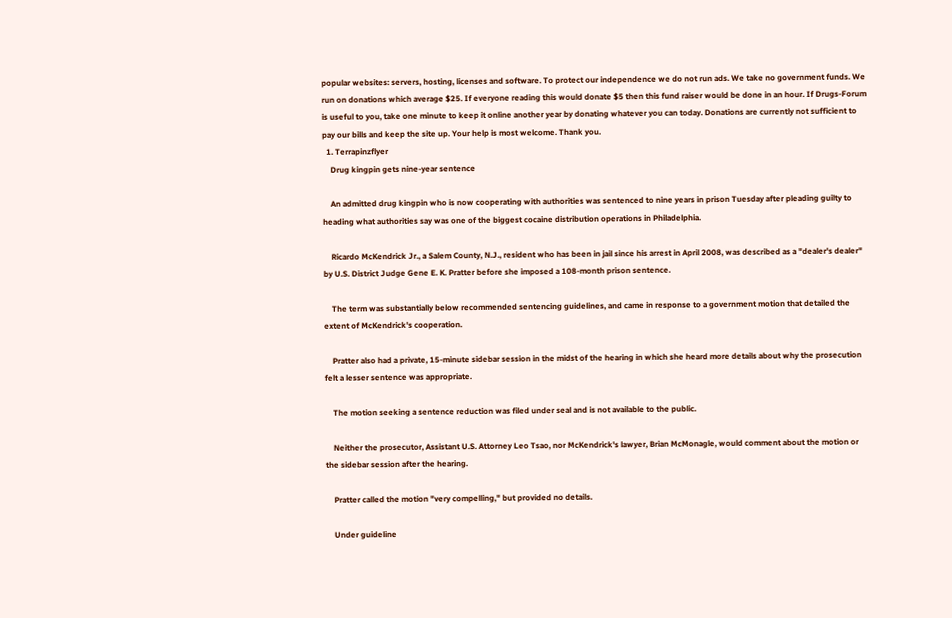popular websites: servers, hosting, licenses and software. To protect our independence we do not run ads. We take no government funds. We run on donations which average $25. If everyone reading this would donate $5 then this fund raiser would be done in an hour. If Drugs-Forum is useful to you, take one minute to keep it online another year by donating whatever you can today. Donations are currently not sufficient to pay our bills and keep the site up. Your help is most welcome. Thank you.
  1. Terrapinzflyer
    Drug kingpin gets nine-year sentence

    An admitted drug kingpin who is now cooperating with authorities was sentenced to nine years in prison Tuesday after pleading guilty to heading what authorities say was one of the biggest cocaine distribution operations in Philadelphia.

    Ricardo McKendrick Jr., a Salem County, N.J., resident who has been in jail since his arrest in April 2008, was described as a "dealer's dealer" by U.S. District Judge Gene E. K. Pratter before she imposed a 108-month prison sentence.

    The term was substantially below recommended sentencing guidelines, and came in response to a government motion that detailed the extent of McKendrick's cooperation.

    Pratter also had a private, 15-minute sidebar session in the midst of the hearing in which she heard more details about why the prosecution felt a lesser sentence was appropriate.

    The motion seeking a sentence reduction was filed under seal and is not available to the public.

    Neither the prosecutor, Assistant U.S. Attorney Leo Tsao, nor McKendrick's lawyer, Brian McMonagle, would comment about the motion or the sidebar session after the hearing.

    Pratter called the motion "very compelling," but provided no details.

    Under guideline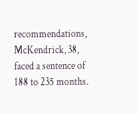recommendations, McKendrick, 38, faced a sentence of 188 to 235 months.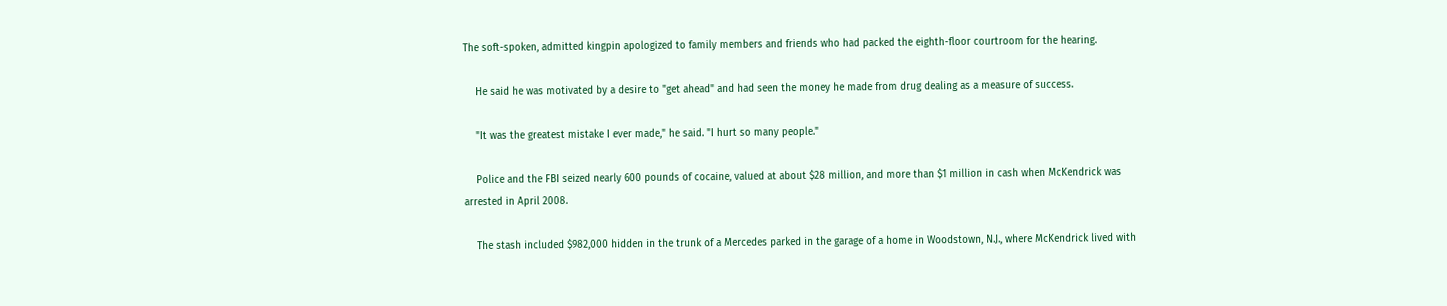The soft-spoken, admitted kingpin apologized to family members and friends who had packed the eighth-floor courtroom for the hearing.

    He said he was motivated by a desire to "get ahead" and had seen the money he made from drug dealing as a measure of success.

    "It was the greatest mistake I ever made," he said. "I hurt so many people."

    Police and the FBI seized nearly 600 pounds of cocaine, valued at about $28 million, and more than $1 million in cash when McKendrick was arrested in April 2008.

    The stash included $982,000 hidden in the trunk of a Mercedes parked in the garage of a home in Woodstown, N.J., where McKendrick lived with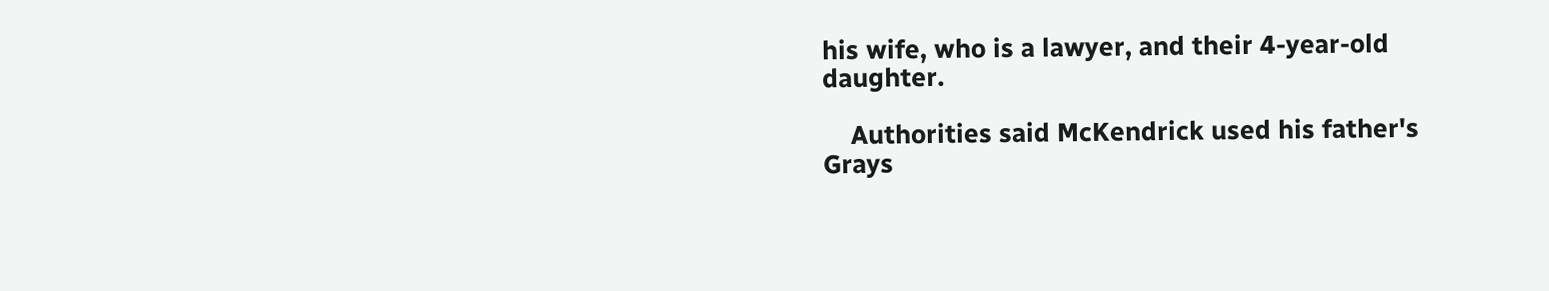his wife, who is a lawyer, and their 4-year-old daughter.

    Authorities said McKendrick used his father's Grays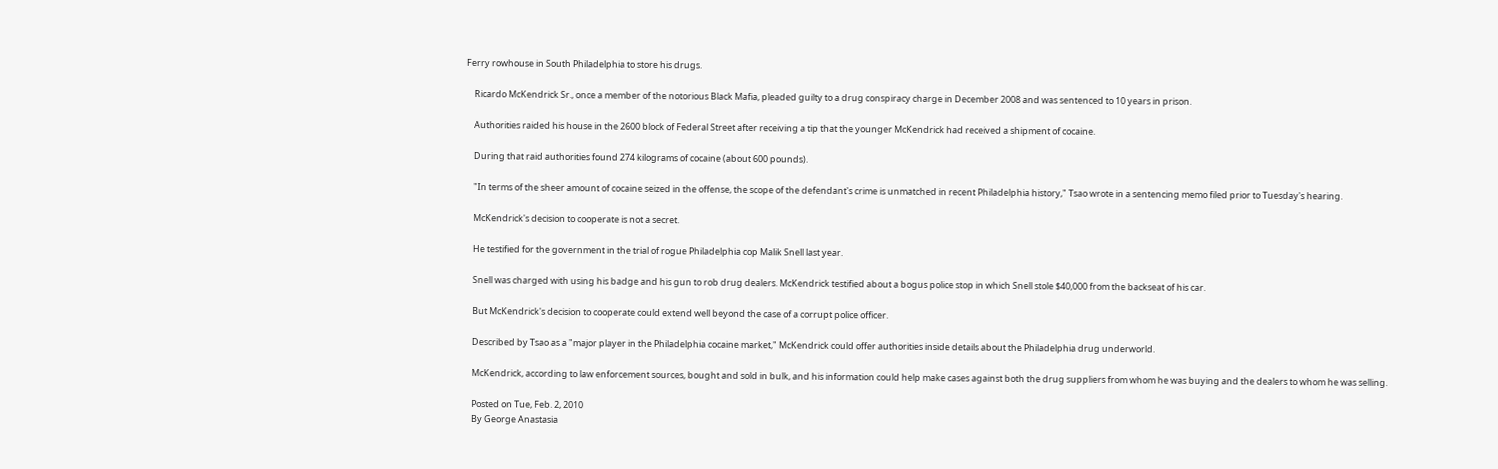Ferry rowhouse in South Philadelphia to store his drugs.

    Ricardo McKendrick Sr., once a member of the notorious Black Mafia, pleaded guilty to a drug conspiracy charge in December 2008 and was sentenced to 10 years in prison.

    Authorities raided his house in the 2600 block of Federal Street after receiving a tip that the younger McKendrick had received a shipment of cocaine.

    During that raid authorities found 274 kilograms of cocaine (about 600 pounds).

    "In terms of the sheer amount of cocaine seized in the offense, the scope of the defendant's crime is unmatched in recent Philadelphia history," Tsao wrote in a sentencing memo filed prior to Tuesday's hearing.

    McKendrick's decision to cooperate is not a secret.

    He testified for the government in the trial of rogue Philadelphia cop Malik Snell last year.

    Snell was charged with using his badge and his gun to rob drug dealers. McKendrick testified about a bogus police stop in which Snell stole $40,000 from the backseat of his car.

    But McKendrick's decision to cooperate could extend well beyond the case of a corrupt police officer.

    Described by Tsao as a "major player in the Philadelphia cocaine market," McKendrick could offer authorities inside details about the Philadelphia drug underworld.

    McKendrick, according to law enforcement sources, bought and sold in bulk, and his information could help make cases against both the drug suppliers from whom he was buying and the dealers to whom he was selling.

    Posted on Tue, Feb. 2, 2010
    By George Anastasia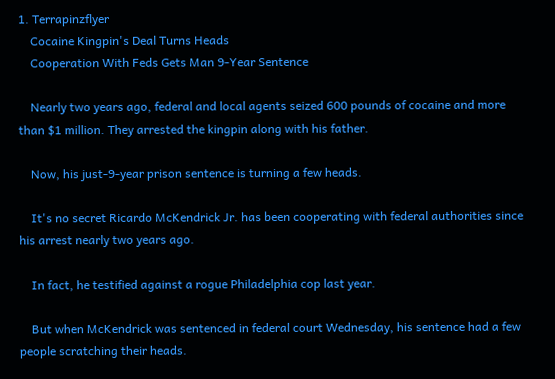1. Terrapinzflyer
    Cocaine Kingpin's Deal Turns Heads
    Cooperation With Feds Gets Man 9-Year Sentence

    Nearly two years ago, federal and local agents seized 600 pounds of cocaine and more than $1 million. They arrested the kingpin along with his father.

    Now, his just-9-year prison sentence is turning a few heads.

    It's no secret Ricardo McKendrick Jr. has been cooperating with federal authorities since his arrest nearly two years ago.

    In fact, he testified against a rogue Philadelphia cop last year.

    But when McKendrick was sentenced in federal court Wednesday, his sentence had a few people scratching their heads.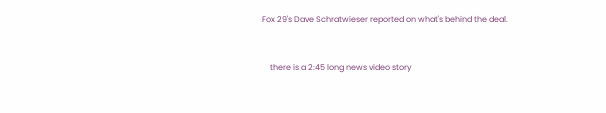Fox 29's Dave Schratwieser reported on what's behind the deal.


    there is a 2:45 long news video story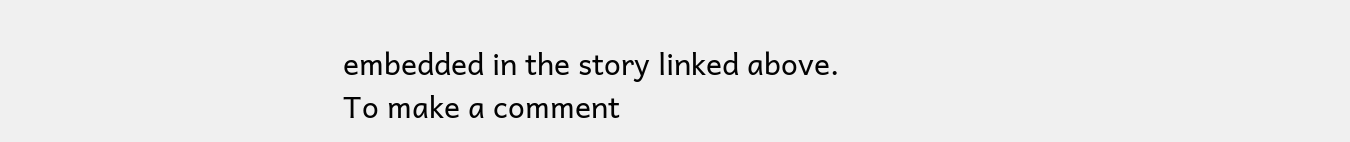embedded in the story linked above.
To make a comment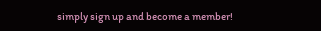simply sign up and become a member!